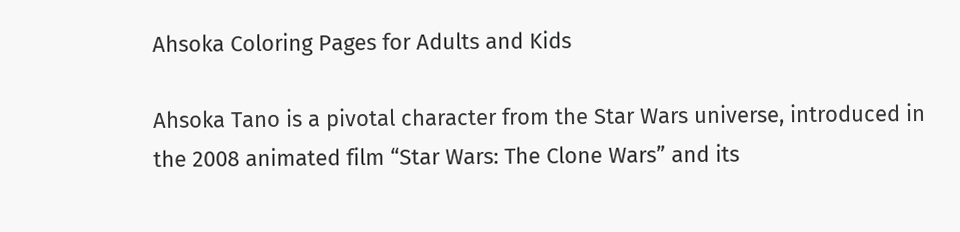Ahsoka Coloring Pages for Adults and Kids

Ahsoka Tano is a pivotal character from the Star Wars universe, introduced in the 2008 animated film “Star Wars: The Clone Wars” and its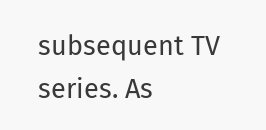subsequent TV series. As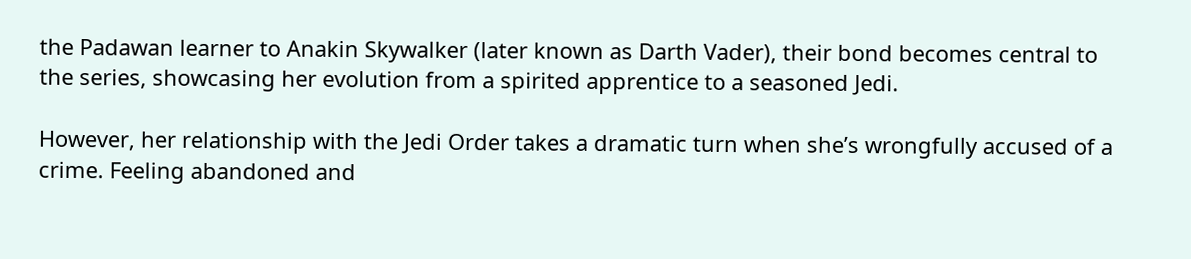the Padawan learner to Anakin Skywalker (later known as Darth Vader), their bond becomes central to the series, showcasing her evolution from a spirited apprentice to a seasoned Jedi.

However, her relationship with the Jedi Order takes a dramatic turn when she’s wrongfully accused of a crime. Feeling abandoned and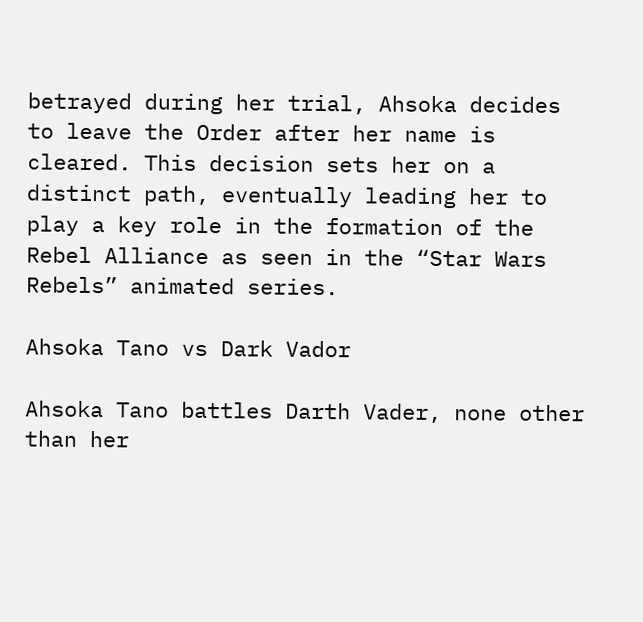betrayed during her trial, Ahsoka decides to leave the Order after her name is cleared. This decision sets her on a distinct path, eventually leading her to play a key role in the formation of the Rebel Alliance as seen in the “Star Wars Rebels” animated series.

Ahsoka Tano vs Dark Vador

Ahsoka Tano battles Darth Vader, none other than her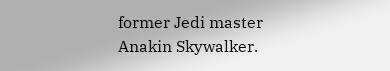former Jedi master Anakin Skywalker.